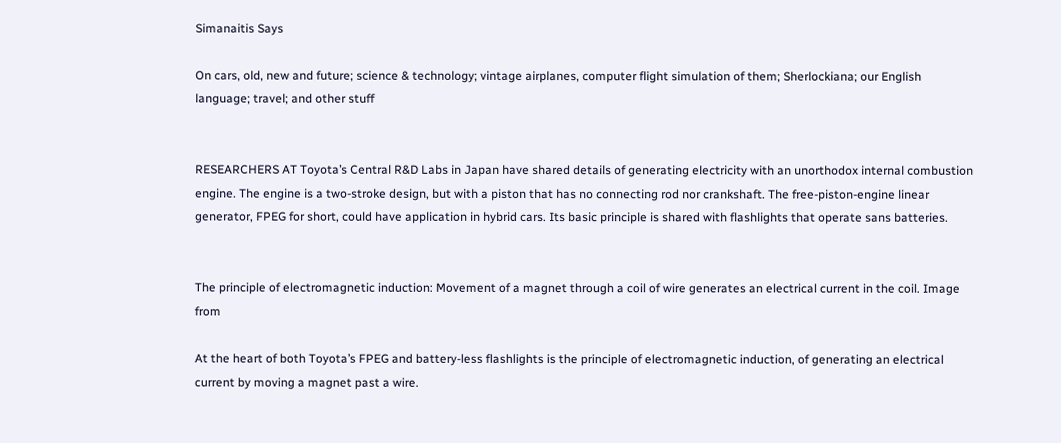Simanaitis Says

On cars, old, new and future; science & technology; vintage airplanes, computer flight simulation of them; Sherlockiana; our English language; travel; and other stuff


RESEARCHERS AT Toyota’s Central R&D Labs in Japan have shared details of generating electricity with an unorthodox internal combustion engine. The engine is a two-stroke design, but with a piston that has no connecting rod nor crankshaft. The free-piston-engine linear generator, FPEG for short, could have application in hybrid cars. Its basic principle is shared with flashlights that operate sans batteries.


The principle of electromagnetic induction: Movement of a magnet through a coil of wire generates an electrical current in the coil. Image from

At the heart of both Toyota’s FPEG and battery-less flashlights is the principle of electromagnetic induction, of generating an electrical current by moving a magnet past a wire.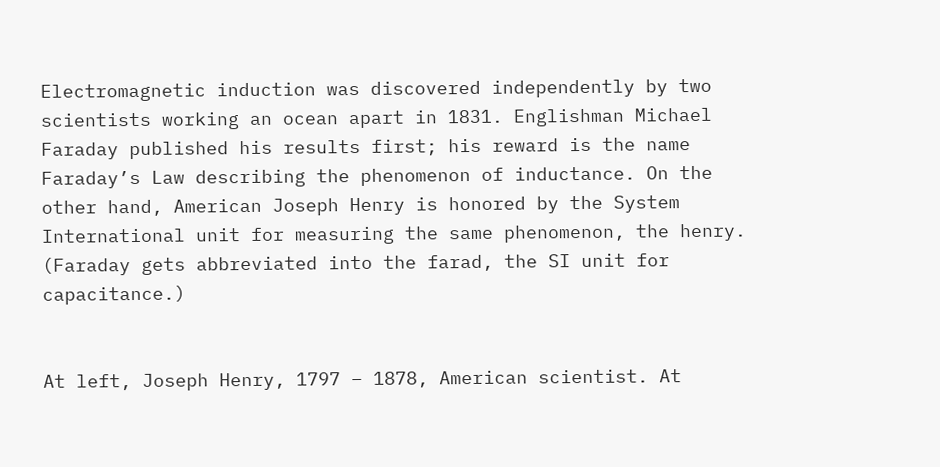Electromagnetic induction was discovered independently by two scientists working an ocean apart in 1831. Englishman Michael Faraday published his results first; his reward is the name Faraday’s Law describing the phenomenon of inductance. On the other hand, American Joseph Henry is honored by the System International unit for measuring the same phenomenon, the henry. (Faraday gets abbreviated into the farad, the SI unit for capacitance.)


At left, Joseph Henry, 1797 – 1878, American scientist. At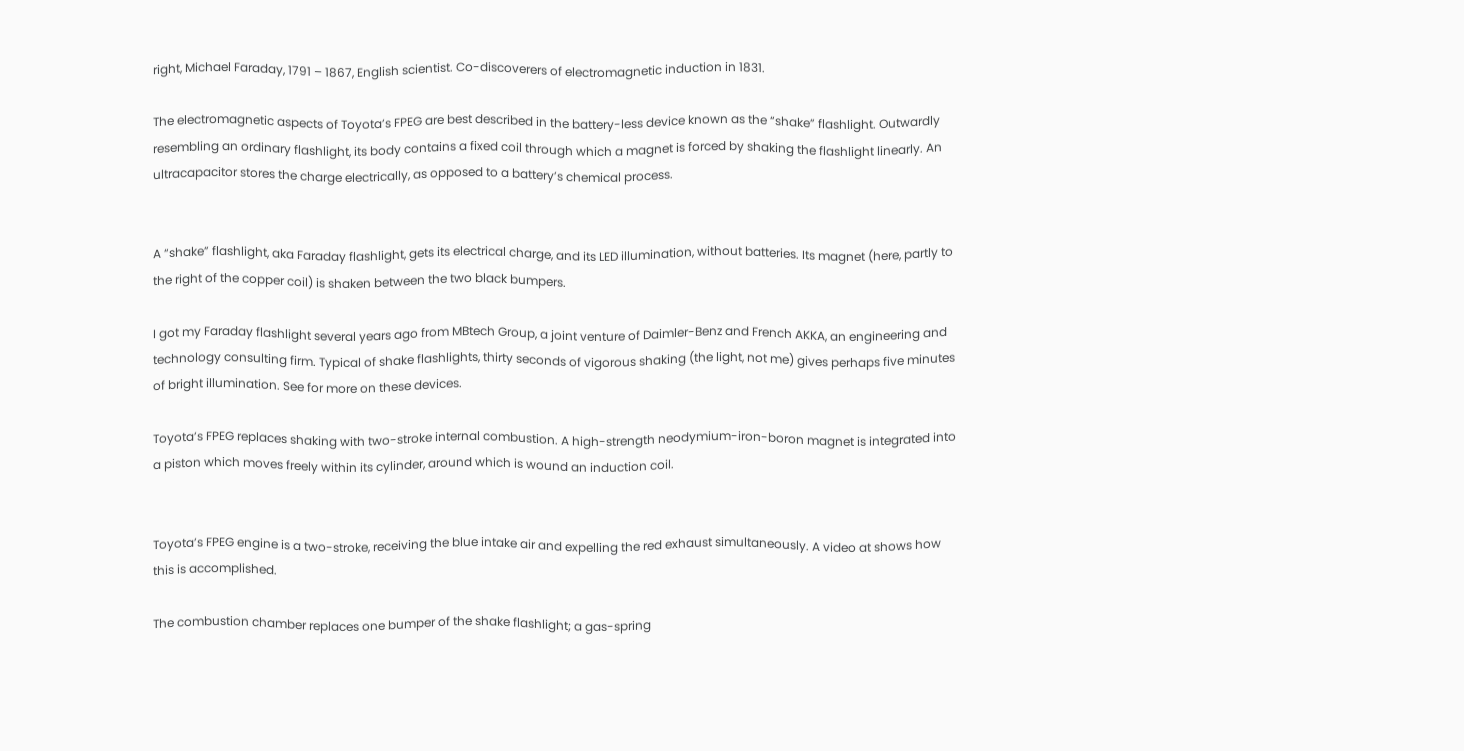right, Michael Faraday, 1791 – 1867, English scientist. Co-discoverers of electromagnetic induction in 1831.

The electromagnetic aspects of Toyota’s FPEG are best described in the battery-less device known as the “shake” flashlight. Outwardly resembling an ordinary flashlight, its body contains a fixed coil through which a magnet is forced by shaking the flashlight linearly. An ultracapacitor stores the charge electrically, as opposed to a battery’s chemical process.


A “shake” flashlight, aka Faraday flashlight, gets its electrical charge, and its LED illumination, without batteries. Its magnet (here, partly to the right of the copper coil) is shaken between the two black bumpers.

I got my Faraday flashlight several years ago from MBtech Group, a joint venture of Daimler-Benz and French AKKA, an engineering and technology consulting firm. Typical of shake flashlights, thirty seconds of vigorous shaking (the light, not me) gives perhaps five minutes of bright illumination. See for more on these devices.

Toyota’s FPEG replaces shaking with two-stroke internal combustion. A high-strength neodymium-iron-boron magnet is integrated into a piston which moves freely within its cylinder, around which is wound an induction coil.


Toyota’s FPEG engine is a two-stroke, receiving the blue intake air and expelling the red exhaust simultaneously. A video at shows how this is accomplished.

The combustion chamber replaces one bumper of the shake flashlight; a gas-spring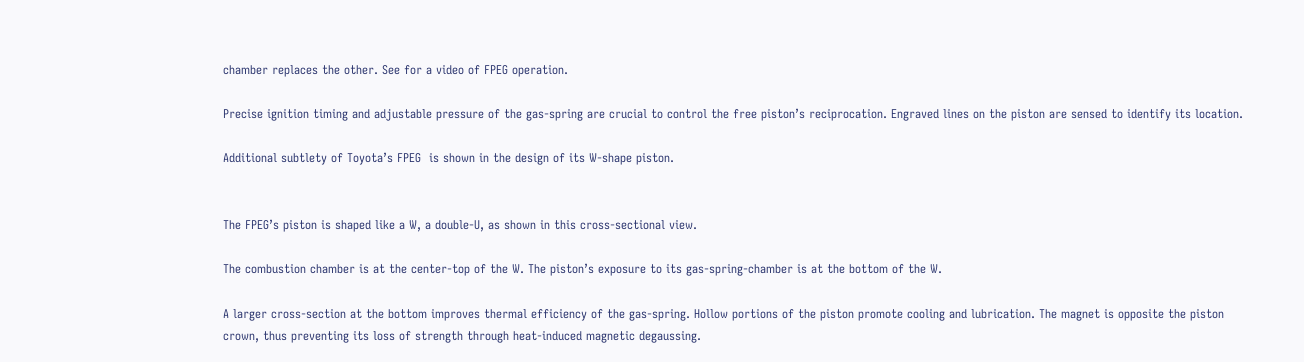chamber replaces the other. See for a video of FPEG operation.

Precise ignition timing and adjustable pressure of the gas-spring are crucial to control the free piston’s reciprocation. Engraved lines on the piston are sensed to identify its location.

Additional subtlety of Toyota’s FPEG  is shown in the design of its W-shape piston.


The FPEG’s piston is shaped like a W, a double-U, as shown in this cross-sectional view.

The combustion chamber is at the center-top of the W. The piston’s exposure to its gas-spring-chamber is at the bottom of the W.

A larger cross-section at the bottom improves thermal efficiency of the gas-spring. Hollow portions of the piston promote cooling and lubrication. The magnet is opposite the piston crown, thus preventing its loss of strength through heat-induced magnetic degaussing.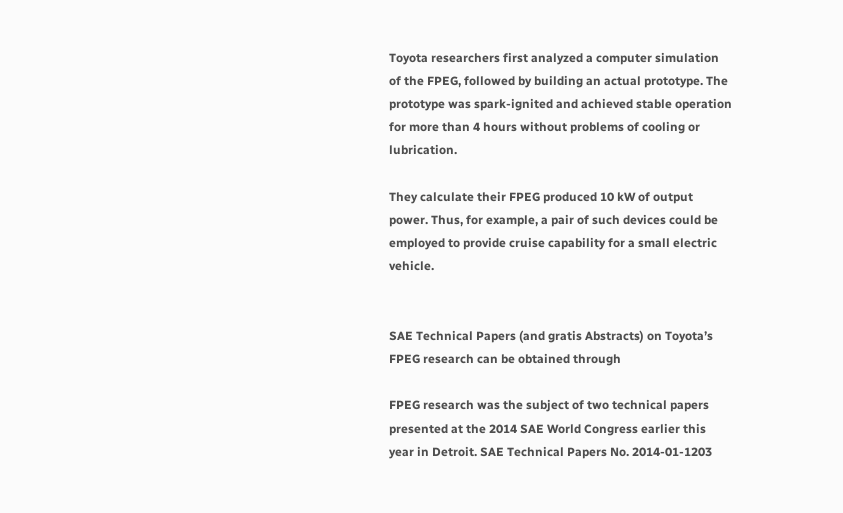Toyota researchers first analyzed a computer simulation of the FPEG, followed by building an actual prototype. The prototype was spark-ignited and achieved stable operation for more than 4 hours without problems of cooling or lubrication.

They calculate their FPEG produced 10 kW of output power. Thus, for example, a pair of such devices could be employed to provide cruise capability for a small electric vehicle.


SAE Technical Papers (and gratis Abstracts) on Toyota’s FPEG research can be obtained through

FPEG research was the subject of two technical papers presented at the 2014 SAE World Congress earlier this year in Detroit. SAE Technical Papers No. 2014-01-1203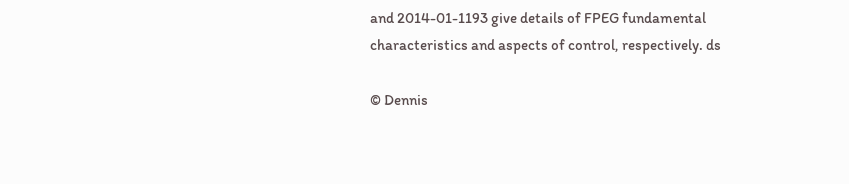and 2014-01-1193 give details of FPEG fundamental characteristics and aspects of control, respectively. ds

© Dennis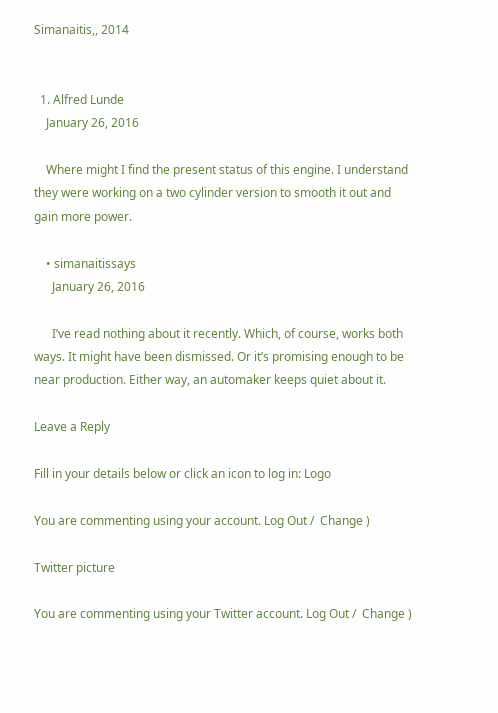Simanaitis,, 2014


  1. Alfred Lunde
    January 26, 2016

    Where might I find the present status of this engine. I understand they were working on a two cylinder version to smooth it out and gain more power.

    • simanaitissays
      January 26, 2016

      I’ve read nothing about it recently. Which, of course, works both ways. It might have been dismissed. Or it’s promising enough to be near production. Either way, an automaker keeps quiet about it.

Leave a Reply

Fill in your details below or click an icon to log in: Logo

You are commenting using your account. Log Out /  Change )

Twitter picture

You are commenting using your Twitter account. Log Out /  Change )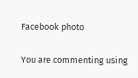Facebook photo

You are commenting using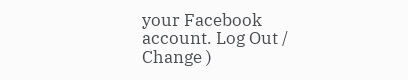your Facebook account. Log Out /  Change )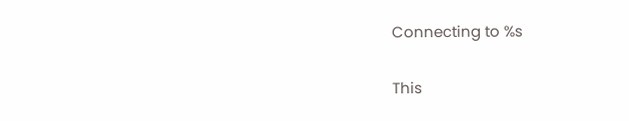Connecting to %s

This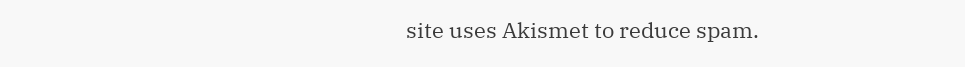site uses Akismet to reduce spam.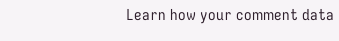Learn how your comment data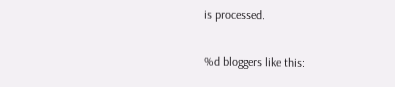is processed.

%d bloggers like this: